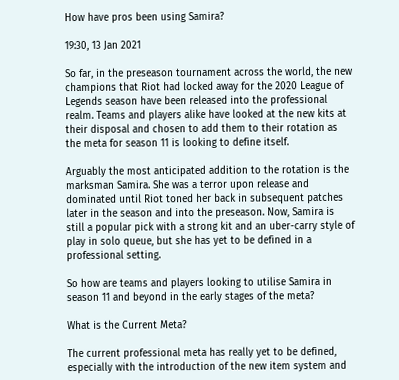How have pros been using Samira?

19:30, 13 Jan 2021

So far, in the preseason tournament across the world, the new champions that Riot had locked away for the 2020 League of Legends season have been released into the professional realm. Teams and players alike have looked at the new kits at their disposal and chosen to add them to their rotation as the meta for season 11 is looking to define itself.

Arguably the most anticipated addition to the rotation is the marksman Samira. She was a terror upon release and dominated until Riot toned her back in subsequent patches later in the season and into the preseason. Now, Samira is still a popular pick with a strong kit and an uber-carry style of play in solo queue, but she has yet to be defined in a professional setting.

So how are teams and players looking to utilise Samira in season 11 and beyond in the early stages of the meta?

What is the Current Meta?

The current professional meta has really yet to be defined, especially with the introduction of the new item system and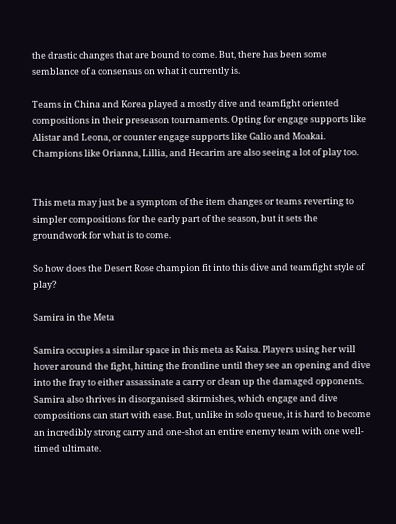the drastic changes that are bound to come. But, there has been some semblance of a consensus on what it currently is.

Teams in China and Korea played a mostly dive and teamfight oriented compositions in their preseason tournaments. Opting for engage supports like Alistar and Leona, or counter engage supports like Galio and Moakai. Champions like Orianna, Lillia, and Hecarim are also seeing a lot of play too.


This meta may just be a symptom of the item changes or teams reverting to simpler compositions for the early part of the season, but it sets the groundwork for what is to come.

So how does the Desert Rose champion fit into this dive and teamfight style of play?

Samira in the Meta

Samira occupies a similar space in this meta as Kaisa. Players using her will hover around the fight, hitting the frontline until they see an opening and dive into the fray to either assassinate a carry or clean up the damaged opponents. Samira also thrives in disorganised skirmishes, which engage and dive compositions can start with ease. But, unlike in solo queue, it is hard to become an incredibly strong carry and one-shot an entire enemy team with one well-timed ultimate.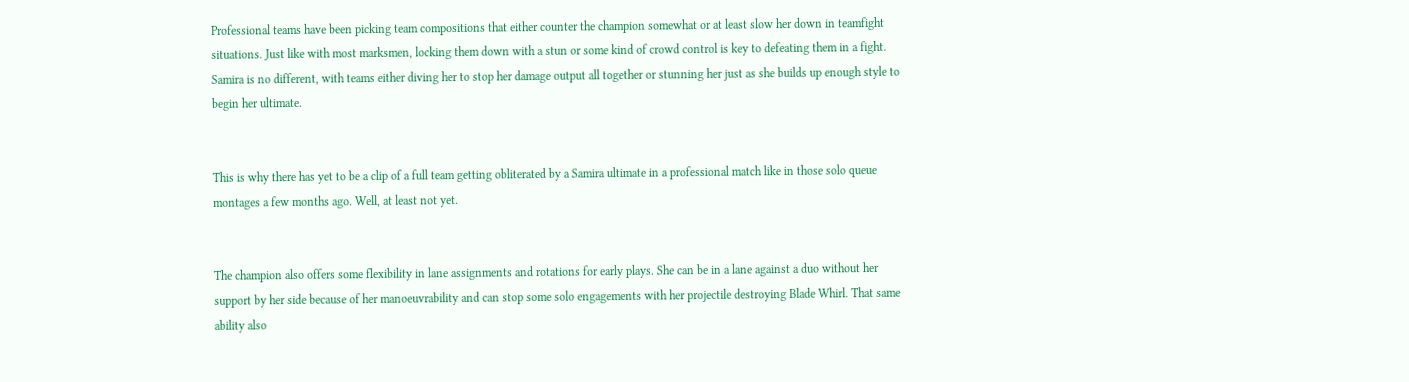Professional teams have been picking team compositions that either counter the champion somewhat or at least slow her down in teamfight situations. Just like with most marksmen, locking them down with a stun or some kind of crowd control is key to defeating them in a fight. Samira is no different, with teams either diving her to stop her damage output all together or stunning her just as she builds up enough style to begin her ultimate.


This is why there has yet to be a clip of a full team getting obliterated by a Samira ultimate in a professional match like in those solo queue montages a few months ago. Well, at least not yet.


The champion also offers some flexibility in lane assignments and rotations for early plays. She can be in a lane against a duo without her support by her side because of her manoeuvrability and can stop some solo engagements with her projectile destroying Blade Whirl. That same ability also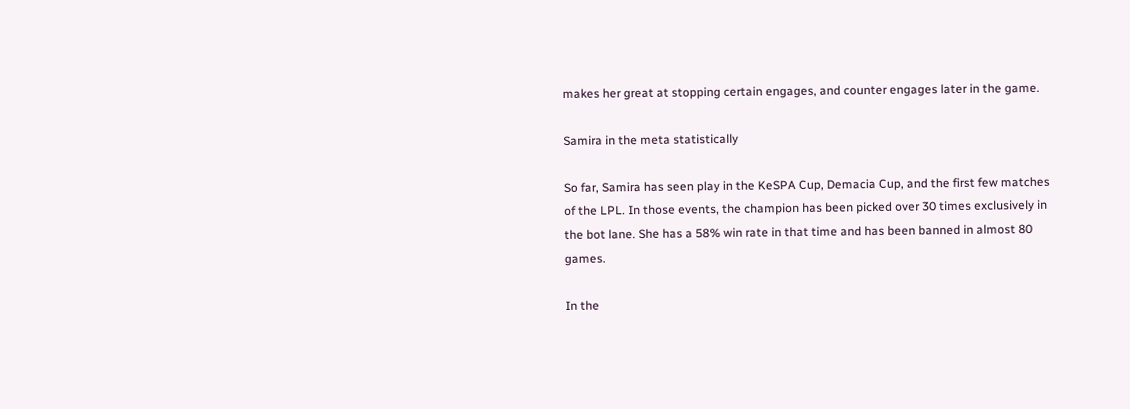makes her great at stopping certain engages, and counter engages later in the game.

Samira in the meta statistically

So far, Samira has seen play in the KeSPA Cup, Demacia Cup, and the first few matches of the LPL. In those events, the champion has been picked over 30 times exclusively in the bot lane. She has a 58% win rate in that time and has been banned in almost 80 games.

In the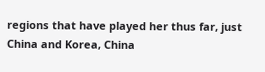regions that have played her thus far, just China and Korea, China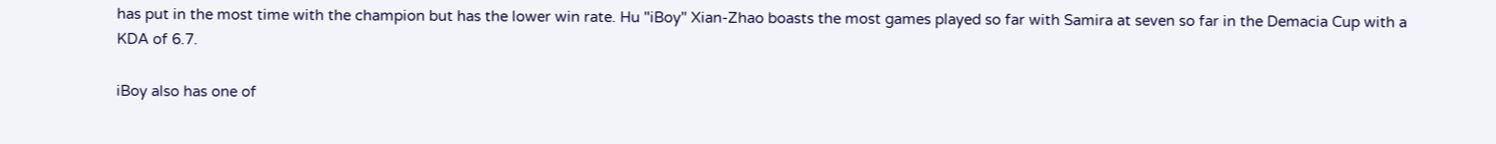has put in the most time with the champion but has the lower win rate. Hu "iBoy" Xian-Zhao boasts the most games played so far with Samira at seven so far in the Demacia Cup with a KDA of 6.7.

iBoy also has one of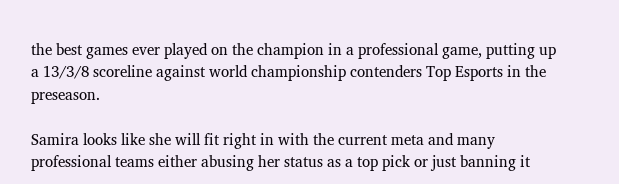the best games ever played on the champion in a professional game, putting up a 13/3/8 scoreline against world championship contenders Top Esports in the preseason.

Samira looks like she will fit right in with the current meta and many professional teams either abusing her status as a top pick or just banning it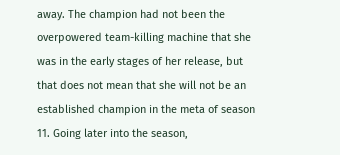away. The champion had not been the overpowered team-killing machine that she was in the early stages of her release, but that does not mean that she will not be an established champion in the meta of season 11. Going later into the season,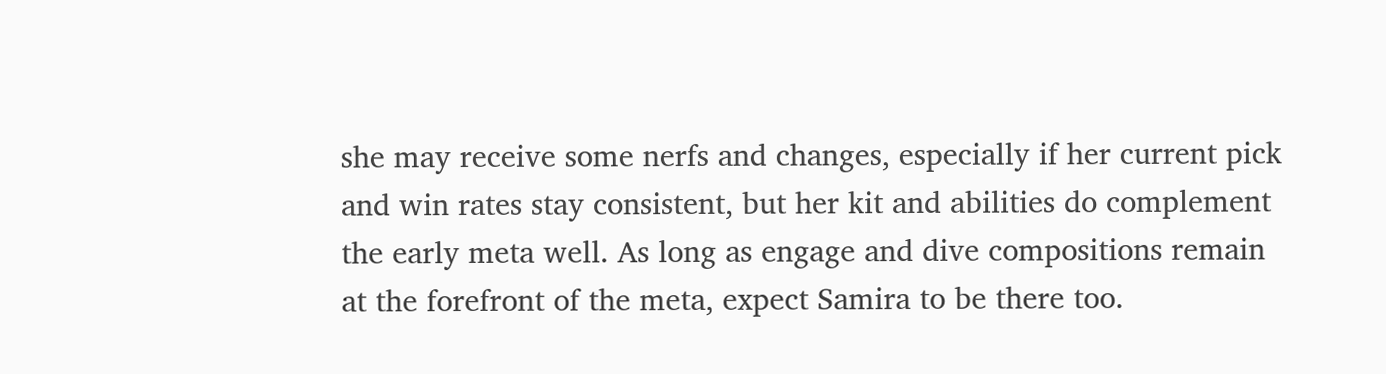she may receive some nerfs and changes, especially if her current pick and win rates stay consistent, but her kit and abilities do complement the early meta well. As long as engage and dive compositions remain at the forefront of the meta, expect Samira to be there too.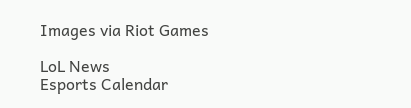Images via Riot Games

LoL News
Esports Calendar